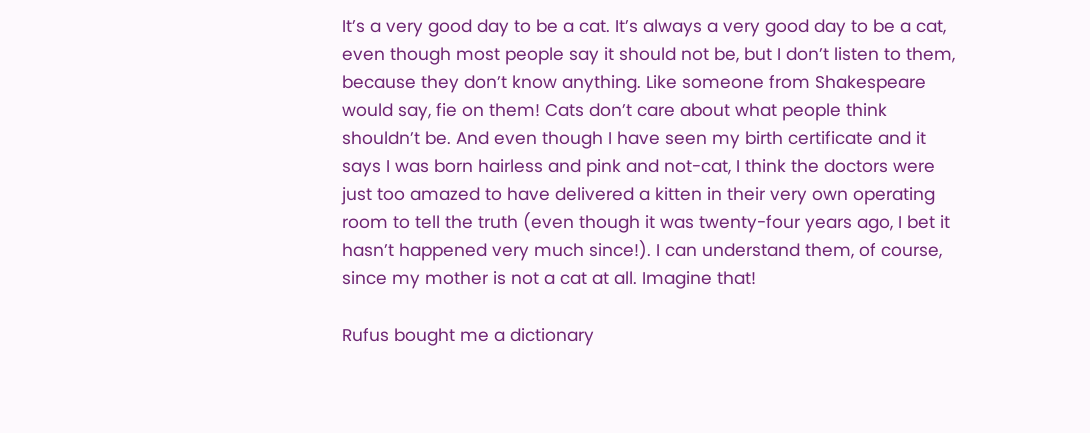It’s a very good day to be a cat. It’s always a very good day to be a cat, even though most people say it should not be, but I don’t listen to them, because they don’t know anything. Like someone from Shakespeare would say, fie on them! Cats don’t care about what people think shouldn’t be. And even though I have seen my birth certificate and it says I was born hairless and pink and not-cat, I think the doctors were just too amazed to have delivered a kitten in their very own operating room to tell the truth (even though it was twenty-four years ago, I bet it hasn’t happened very much since!). I can understand them, of course, since my mother is not a cat at all. Imagine that!

Rufus bought me a dictionary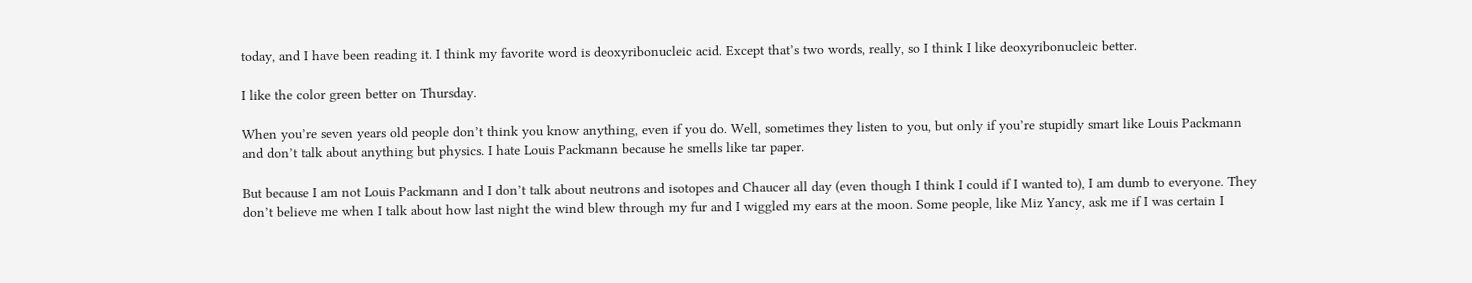today, and I have been reading it. I think my favorite word is deoxyribonucleic acid. Except that’s two words, really, so I think I like deoxyribonucleic better.

I like the color green better on Thursday.

When you’re seven years old people don’t think you know anything, even if you do. Well, sometimes they listen to you, but only if you’re stupidly smart like Louis Packmann and don’t talk about anything but physics. I hate Louis Packmann because he smells like tar paper.

But because I am not Louis Packmann and I don’t talk about neutrons and isotopes and Chaucer all day (even though I think I could if I wanted to), I am dumb to everyone. They don’t believe me when I talk about how last night the wind blew through my fur and I wiggled my ears at the moon. Some people, like Miz Yancy, ask me if I was certain I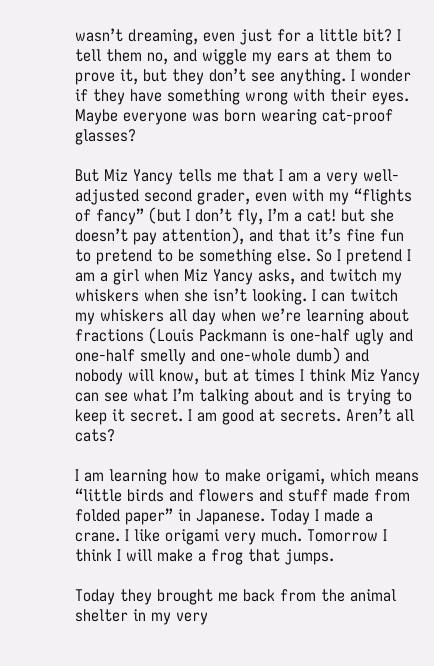wasn’t dreaming, even just for a little bit? I tell them no, and wiggle my ears at them to prove it, but they don’t see anything. I wonder if they have something wrong with their eyes. Maybe everyone was born wearing cat-proof glasses?

But Miz Yancy tells me that I am a very well-adjusted second grader, even with my “flights of fancy” (but I don’t fly, I’m a cat! but she doesn’t pay attention), and that it’s fine fun to pretend to be something else. So I pretend I am a girl when Miz Yancy asks, and twitch my whiskers when she isn’t looking. I can twitch my whiskers all day when we’re learning about fractions (Louis Packmann is one-half ugly and one-half smelly and one-whole dumb) and nobody will know, but at times I think Miz Yancy can see what I’m talking about and is trying to keep it secret. I am good at secrets. Aren’t all cats?

I am learning how to make origami, which means “little birds and flowers and stuff made from folded paper” in Japanese. Today I made a crane. I like origami very much. Tomorrow I think I will make a frog that jumps.

Today they brought me back from the animal shelter in my very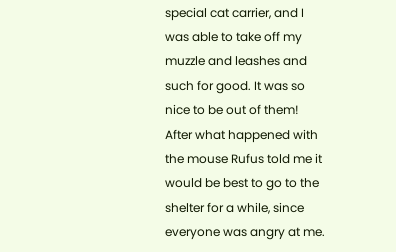special cat carrier, and I was able to take off my muzzle and leashes and such for good. It was so nice to be out of them! After what happened with the mouse Rufus told me it would be best to go to the shelter for a while, since everyone was angry at me.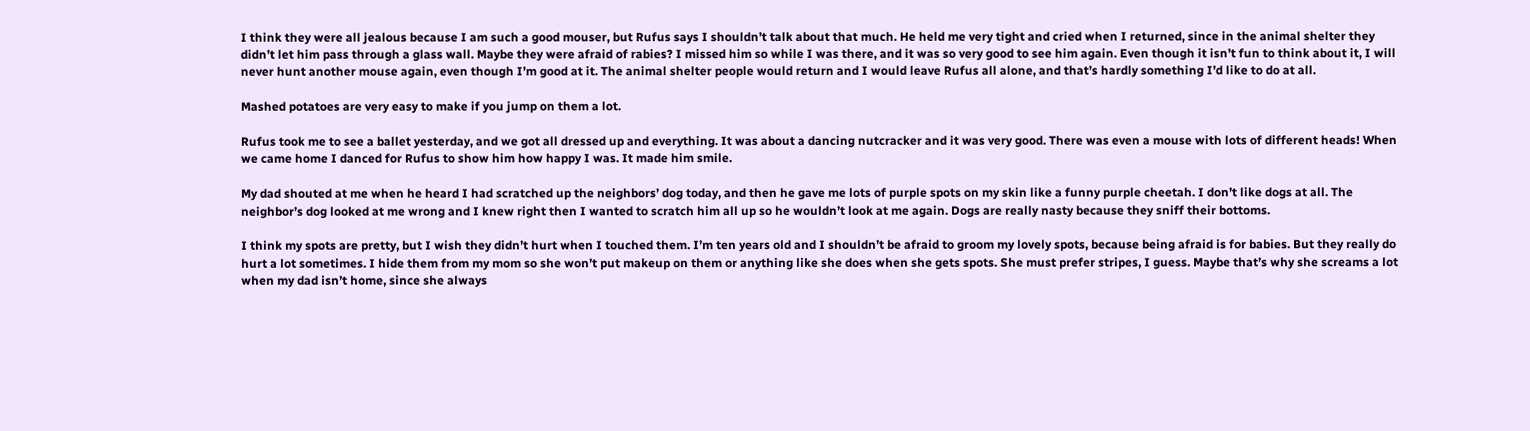I think they were all jealous because I am such a good mouser, but Rufus says I shouldn’t talk about that much. He held me very tight and cried when I returned, since in the animal shelter they didn’t let him pass through a glass wall. Maybe they were afraid of rabies? I missed him so while I was there, and it was so very good to see him again. Even though it isn’t fun to think about it, I will never hunt another mouse again, even though I’m good at it. The animal shelter people would return and I would leave Rufus all alone, and that’s hardly something I’d like to do at all.

Mashed potatoes are very easy to make if you jump on them a lot.

Rufus took me to see a ballet yesterday, and we got all dressed up and everything. It was about a dancing nutcracker and it was very good. There was even a mouse with lots of different heads! When we came home I danced for Rufus to show him how happy I was. It made him smile.

My dad shouted at me when he heard I had scratched up the neighbors’ dog today, and then he gave me lots of purple spots on my skin like a funny purple cheetah. I don’t like dogs at all. The neighbor’s dog looked at me wrong and I knew right then I wanted to scratch him all up so he wouldn’t look at me again. Dogs are really nasty because they sniff their bottoms.

I think my spots are pretty, but I wish they didn’t hurt when I touched them. I’m ten years old and I shouldn’t be afraid to groom my lovely spots, because being afraid is for babies. But they really do hurt a lot sometimes. I hide them from my mom so she won’t put makeup on them or anything like she does when she gets spots. She must prefer stripes, I guess. Maybe that’s why she screams a lot when my dad isn’t home, since she always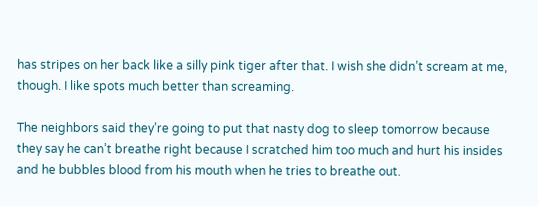has stripes on her back like a silly pink tiger after that. I wish she didn’t scream at me, though. I like spots much better than screaming.

The neighbors said they’re going to put that nasty dog to sleep tomorrow because they say he can’t breathe right because I scratched him too much and hurt his insides and he bubbles blood from his mouth when he tries to breathe out.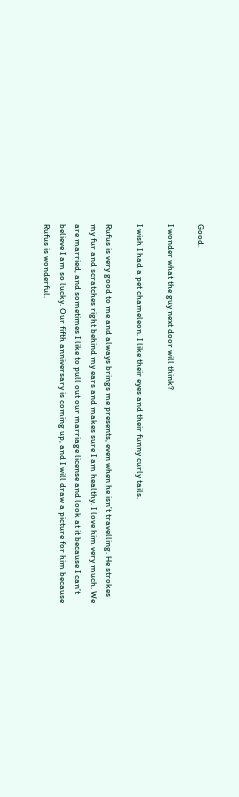Good.

I wonder what the guy next door will think?

I wish I had a pet chameleon. I like their eyes and their funny curly tails.

Rufus is very good to me and always brings me presents, even when he isn’t travelling. He strokes my fur and scratches right behind my ears and makes sure I am healthy. I love him very much. We are married, and sometimes I like to pull out our marriage license and look at it because I can’t believe I am so lucky. Our fifth anniversary is coming up, and I will draw a picture for him because Rufus is wonderful.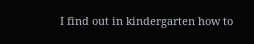I find out in kindergarten how to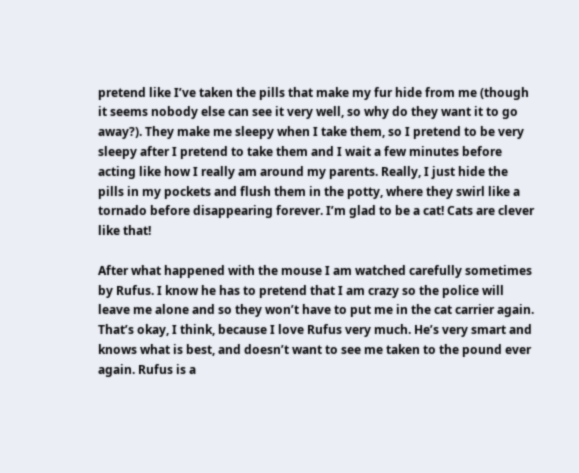pretend like I’ve taken the pills that make my fur hide from me (though it seems nobody else can see it very well, so why do they want it to go away?). They make me sleepy when I take them, so I pretend to be very sleepy after I pretend to take them and I wait a few minutes before acting like how I really am around my parents. Really, I just hide the pills in my pockets and flush them in the potty, where they swirl like a tornado before disappearing forever. I’m glad to be a cat! Cats are clever like that!

After what happened with the mouse I am watched carefully sometimes by Rufus. I know he has to pretend that I am crazy so the police will leave me alone and so they won’t have to put me in the cat carrier again. That’s okay, I think, because I love Rufus very much. He’s very smart and knows what is best, and doesn’t want to see me taken to the pound ever again. Rufus is a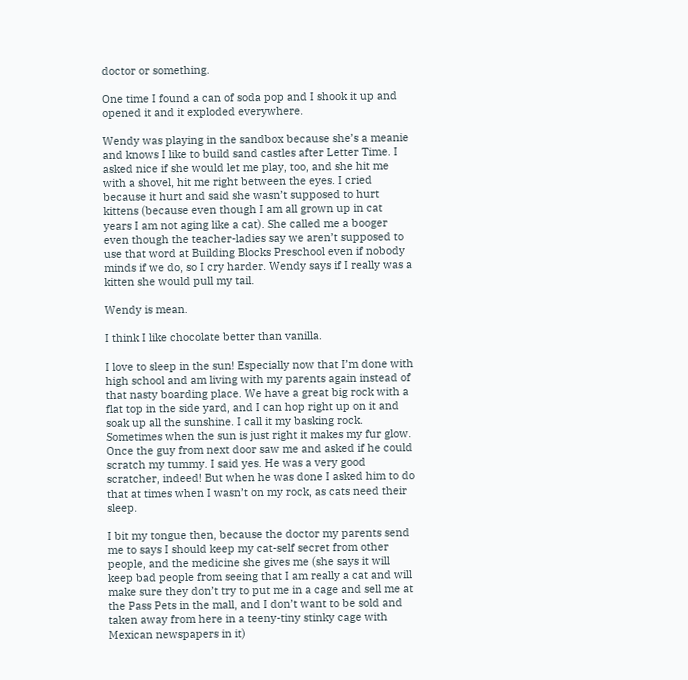doctor or something.

One time I found a can of soda pop and I shook it up and opened it and it exploded everywhere.

Wendy was playing in the sandbox because she’s a meanie and knows I like to build sand castles after Letter Time. I asked nice if she would let me play, too, and she hit me with a shovel, hit me right between the eyes. I cried because it hurt and said she wasn’t supposed to hurt kittens (because even though I am all grown up in cat years I am not aging like a cat). She called me a booger even though the teacher-ladies say we aren’t supposed to use that word at Building Blocks Preschool even if nobody minds if we do, so I cry harder. Wendy says if I really was a kitten she would pull my tail.

Wendy is mean.

I think I like chocolate better than vanilla.

I love to sleep in the sun! Especially now that I’m done with high school and am living with my parents again instead of that nasty boarding place. We have a great big rock with a flat top in the side yard, and I can hop right up on it and soak up all the sunshine. I call it my basking rock. Sometimes when the sun is just right it makes my fur glow. Once the guy from next door saw me and asked if he could scratch my tummy. I said yes. He was a very good scratcher, indeed! But when he was done I asked him to do that at times when I wasn’t on my rock, as cats need their sleep.

I bit my tongue then, because the doctor my parents send me to says I should keep my cat-self secret from other people, and the medicine she gives me (she says it will keep bad people from seeing that I am really a cat and will make sure they don’t try to put me in a cage and sell me at the Pass Pets in the mall, and I don’t want to be sold and taken away from here in a teeny-tiny stinky cage with Mexican newspapers in it)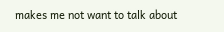makes me not want to talk about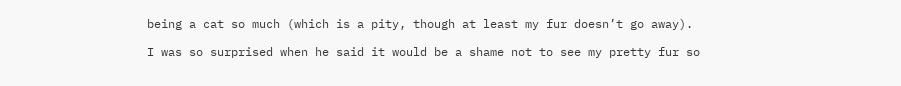being a cat so much (which is a pity, though at least my fur doesn’t go away).

I was so surprised when he said it would be a shame not to see my pretty fur so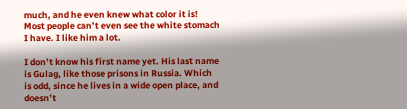much, and he even knew what color it is! Most people can’t even see the white stomach I have. I like him a lot.

I don’t know his first name yet. His last name is Gulag, like those prisons in Russia. Which is odd, since he lives in a wide open place, and doesn’t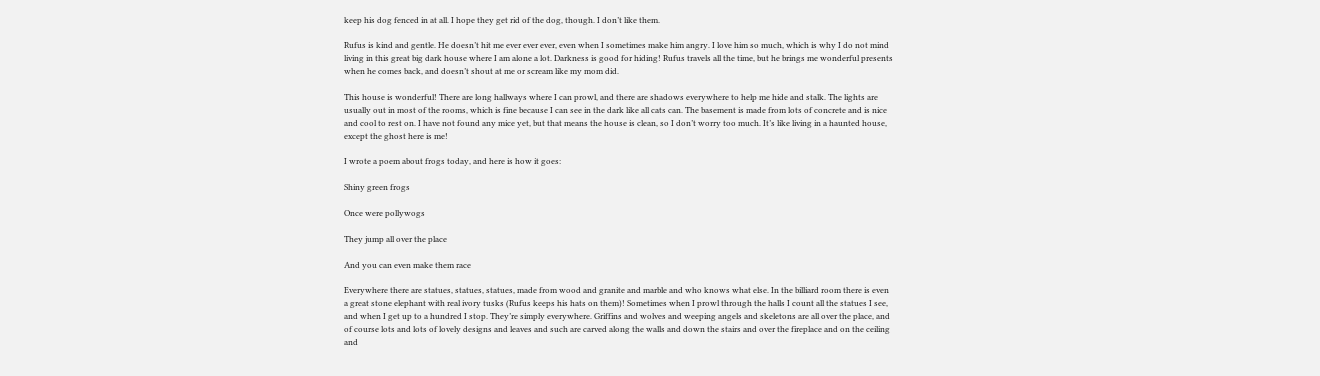keep his dog fenced in at all. I hope they get rid of the dog, though. I don’t like them.

Rufus is kind and gentle. He doesn’t hit me ever ever ever, even when I sometimes make him angry. I love him so much, which is why I do not mind living in this great big dark house where I am alone a lot. Darkness is good for hiding! Rufus travels all the time, but he brings me wonderful presents when he comes back, and doesn’t shout at me or scream like my mom did.

This house is wonderful! There are long hallways where I can prowl, and there are shadows everywhere to help me hide and stalk. The lights are usually out in most of the rooms, which is fine because I can see in the dark like all cats can. The basement is made from lots of concrete and is nice and cool to rest on. I have not found any mice yet, but that means the house is clean, so I don’t worry too much. It’s like living in a haunted house, except the ghost here is me!

I wrote a poem about frogs today, and here is how it goes:

Shiny green frogs

Once were pollywogs

They jump all over the place

And you can even make them race

Everywhere there are statues, statues, statues, made from wood and granite and marble and who knows what else. In the billiard room there is even a great stone elephant with real ivory tusks (Rufus keeps his hats on them)! Sometimes when I prowl through the halls I count all the statues I see, and when I get up to a hundred I stop. They’re simply everywhere. Griffins and wolves and weeping angels and skeletons are all over the place, and of course lots and lots of lovely designs and leaves and such are carved along the walls and down the stairs and over the fireplace and on the ceiling and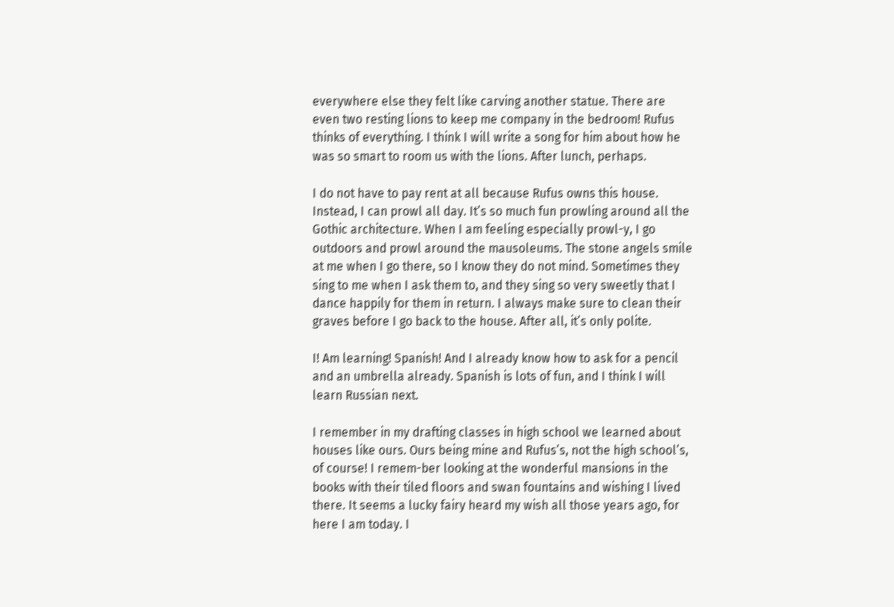everywhere else they felt like carving another statue. There are even two resting lions to keep me company in the bedroom! Rufus thinks of everything. I think I will write a song for him about how he was so smart to room us with the lions. After lunch, perhaps.

I do not have to pay rent at all because Rufus owns this house. Instead, I can prowl all day. It’s so much fun prowling around all the Gothic architecture. When I am feeling especially prowl-y, I go outdoors and prowl around the mausoleums. The stone angels smile at me when I go there, so I know they do not mind. Sometimes they sing to me when I ask them to, and they sing so very sweetly that I dance happily for them in return. I always make sure to clean their graves before I go back to the house. After all, it’s only polite.

I! Am learning! Spanish! And I already know how to ask for a pencil and an umbrella already. Spanish is lots of fun, and I think I will learn Russian next.

I remember in my drafting classes in high school we learned about houses like ours. Ours being mine and Rufus’s, not the high school’s, of course! I remem-ber looking at the wonderful mansions in the books with their tiled floors and swan fountains and wishing I lived there. It seems a lucky fairy heard my wish all those years ago, for here I am today. I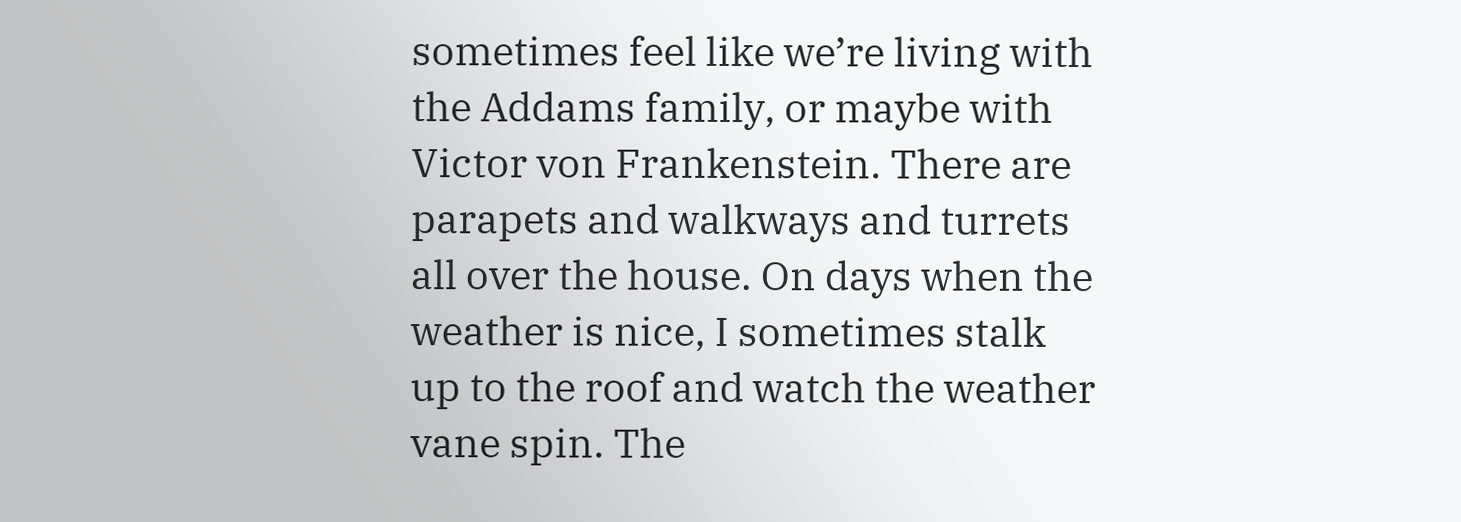sometimes feel like we’re living with the Addams family, or maybe with Victor von Frankenstein. There are parapets and walkways and turrets all over the house. On days when the weather is nice, I sometimes stalk up to the roof and watch the weather vane spin. The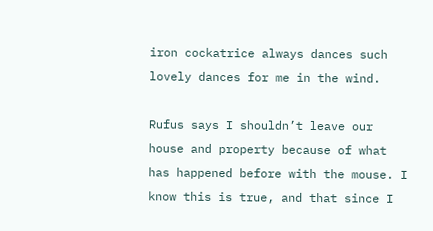iron cockatrice always dances such lovely dances for me in the wind.

Rufus says I shouldn’t leave our house and property because of what has happened before with the mouse. I know this is true, and that since I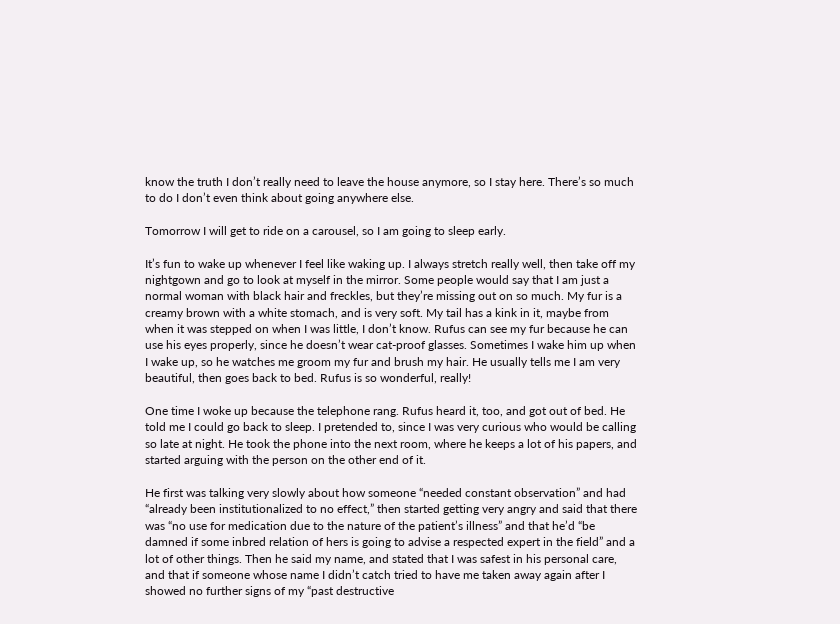know the truth I don’t really need to leave the house anymore, so I stay here. There’s so much to do I don’t even think about going anywhere else.

Tomorrow I will get to ride on a carousel, so I am going to sleep early.

It’s fun to wake up whenever I feel like waking up. I always stretch really well, then take off my nightgown and go to look at myself in the mirror. Some people would say that I am just a normal woman with black hair and freckles, but they’re missing out on so much. My fur is a creamy brown with a white stomach, and is very soft. My tail has a kink in it, maybe from when it was stepped on when I was little, I don’t know. Rufus can see my fur because he can use his eyes properly, since he doesn’t wear cat-proof glasses. Sometimes I wake him up when I wake up, so he watches me groom my fur and brush my hair. He usually tells me I am very beautiful, then goes back to bed. Rufus is so wonderful, really!

One time I woke up because the telephone rang. Rufus heard it, too, and got out of bed. He told me I could go back to sleep. I pretended to, since I was very curious who would be calling so late at night. He took the phone into the next room, where he keeps a lot of his papers, and started arguing with the person on the other end of it.

He first was talking very slowly about how someone “needed constant observation” and had “already been institutionalized to no effect,” then started getting very angry and said that there was “no use for medication due to the nature of the patient’s illness” and that he’d “be damned if some inbred relation of hers is going to advise a respected expert in the field” and a lot of other things. Then he said my name, and stated that I was safest in his personal care, and that if someone whose name I didn’t catch tried to have me taken away again after I showed no further signs of my “past destructive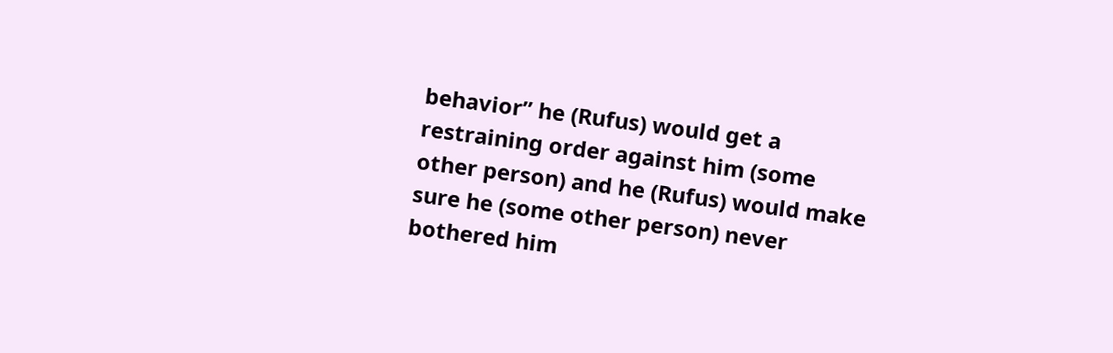behavior” he (Rufus) would get a restraining order against him (some other person) and he (Rufus) would make sure he (some other person) never bothered him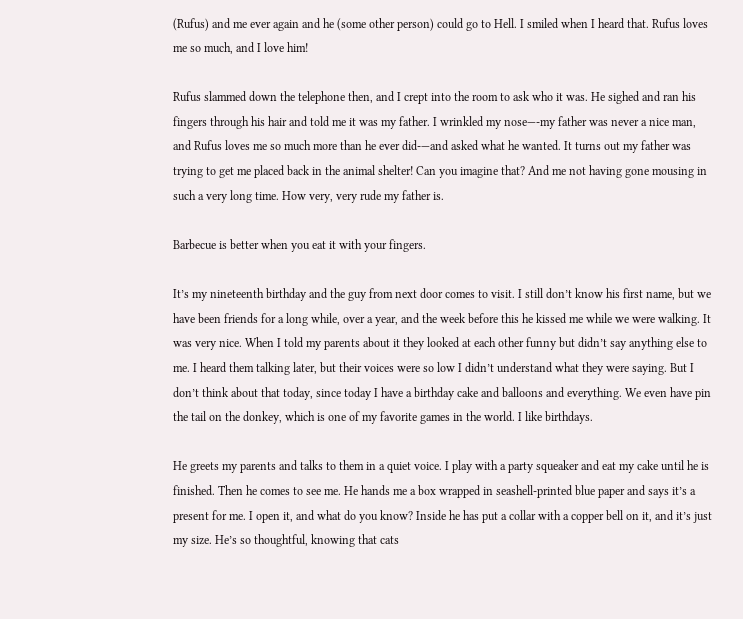(Rufus) and me ever again and he (some other person) could go to Hell. I smiled when I heard that. Rufus loves me so much, and I love him!

Rufus slammed down the telephone then, and I crept into the room to ask who it was. He sighed and ran his fingers through his hair and told me it was my father. I wrinkled my nose—-my father was never a nice man, and Rufus loves me so much more than he ever did-—and asked what he wanted. It turns out my father was trying to get me placed back in the animal shelter! Can you imagine that? And me not having gone mousing in such a very long time. How very, very rude my father is.

Barbecue is better when you eat it with your fingers.

It’s my nineteenth birthday and the guy from next door comes to visit. I still don’t know his first name, but we have been friends for a long while, over a year, and the week before this he kissed me while we were walking. It was very nice. When I told my parents about it they looked at each other funny but didn’t say anything else to me. I heard them talking later, but their voices were so low I didn’t understand what they were saying. But I don’t think about that today, since today I have a birthday cake and balloons and everything. We even have pin the tail on the donkey, which is one of my favorite games in the world. I like birthdays.

He greets my parents and talks to them in a quiet voice. I play with a party squeaker and eat my cake until he is finished. Then he comes to see me. He hands me a box wrapped in seashell-printed blue paper and says it’s a present for me. I open it, and what do you know? Inside he has put a collar with a copper bell on it, and it’s just my size. He’s so thoughtful, knowing that cats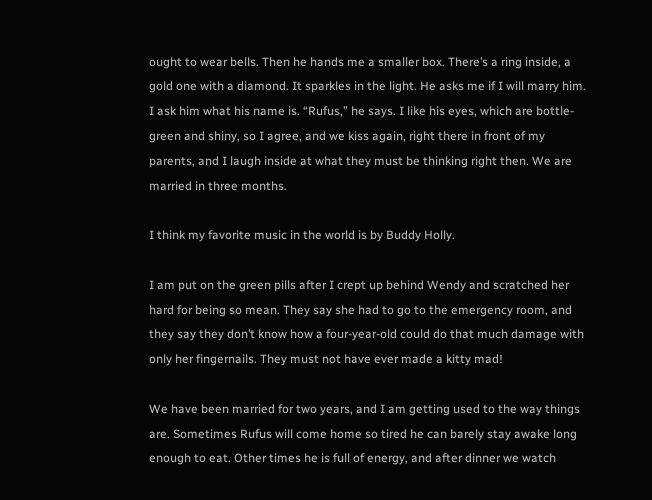ought to wear bells. Then he hands me a smaller box. There’s a ring inside, a gold one with a diamond. It sparkles in the light. He asks me if I will marry him. I ask him what his name is. “Rufus,” he says. I like his eyes, which are bottle-green and shiny, so I agree, and we kiss again, right there in front of my parents, and I laugh inside at what they must be thinking right then. We are married in three months.

I think my favorite music in the world is by Buddy Holly.

I am put on the green pills after I crept up behind Wendy and scratched her hard for being so mean. They say she had to go to the emergency room, and they say they don’t know how a four-year-old could do that much damage with only her fingernails. They must not have ever made a kitty mad!

We have been married for two years, and I am getting used to the way things are. Sometimes Rufus will come home so tired he can barely stay awake long enough to eat. Other times he is full of energy, and after dinner we watch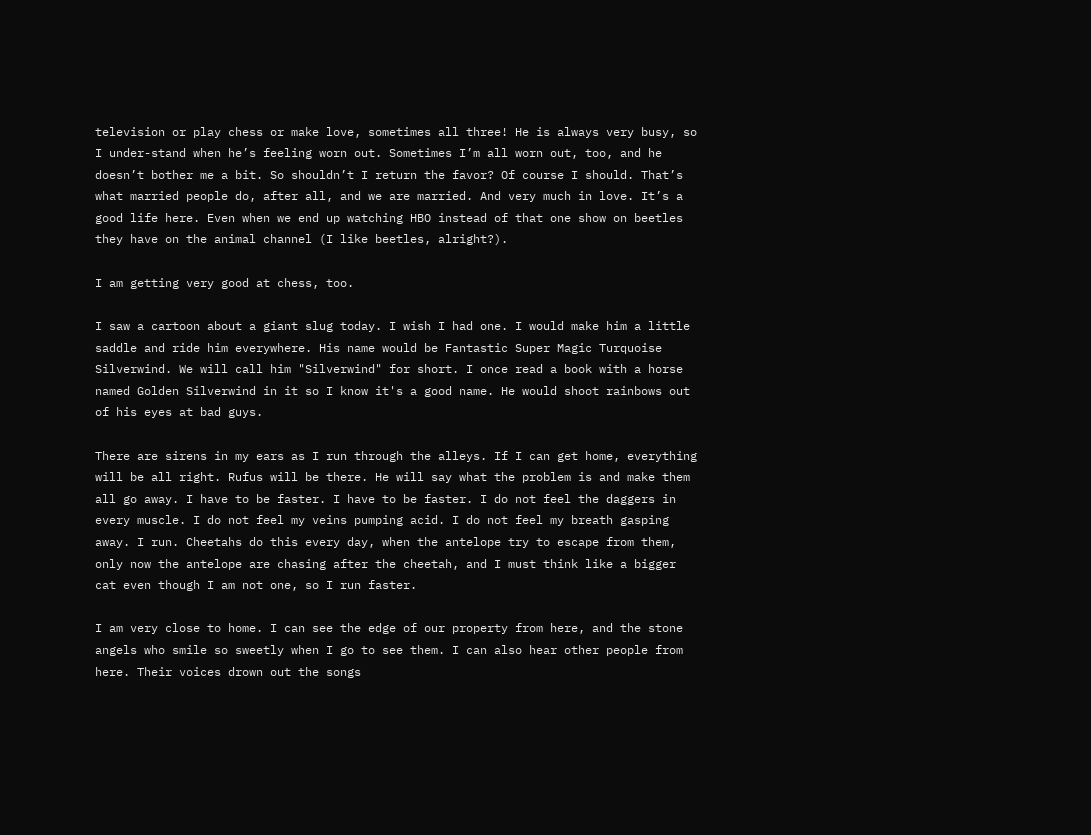television or play chess or make love, sometimes all three! He is always very busy, so I under-stand when he’s feeling worn out. Sometimes I’m all worn out, too, and he doesn’t bother me a bit. So shouldn’t I return the favor? Of course I should. That’s what married people do, after all, and we are married. And very much in love. It’s a good life here. Even when we end up watching HBO instead of that one show on beetles they have on the animal channel (I like beetles, alright?).

I am getting very good at chess, too.

I saw a cartoon about a giant slug today. I wish I had one. I would make him a little saddle and ride him everywhere. His name would be Fantastic Super Magic Turquoise Silverwind. We will call him "Silverwind" for short. I once read a book with a horse named Golden Silverwind in it so I know it's a good name. He would shoot rainbows out of his eyes at bad guys.

There are sirens in my ears as I run through the alleys. If I can get home, everything will be all right. Rufus will be there. He will say what the problem is and make them all go away. I have to be faster. I have to be faster. I do not feel the daggers in every muscle. I do not feel my veins pumping acid. I do not feel my breath gasping away. I run. Cheetahs do this every day, when the antelope try to escape from them, only now the antelope are chasing after the cheetah, and I must think like a bigger cat even though I am not one, so I run faster.

I am very close to home. I can see the edge of our property from here, and the stone angels who smile so sweetly when I go to see them. I can also hear other people from here. Their voices drown out the songs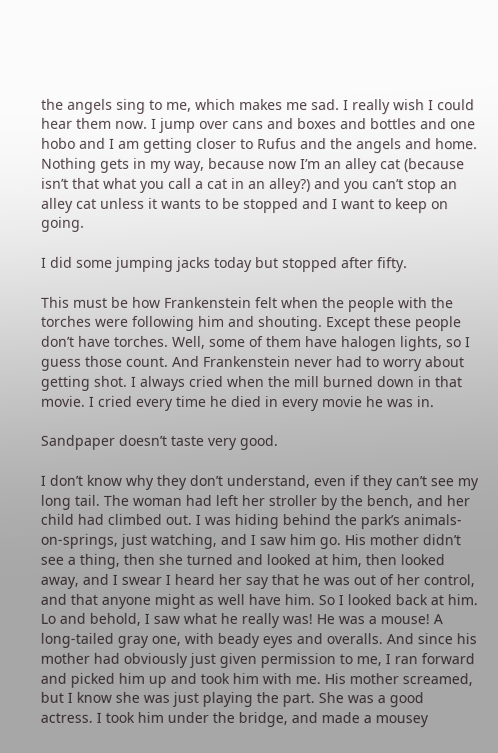the angels sing to me, which makes me sad. I really wish I could hear them now. I jump over cans and boxes and bottles and one hobo and I am getting closer to Rufus and the angels and home. Nothing gets in my way, because now I’m an alley cat (because isn’t that what you call a cat in an alley?) and you can’t stop an alley cat unless it wants to be stopped and I want to keep on going.

I did some jumping jacks today but stopped after fifty.

This must be how Frankenstein felt when the people with the torches were following him and shouting. Except these people don’t have torches. Well, some of them have halogen lights, so I guess those count. And Frankenstein never had to worry about getting shot. I always cried when the mill burned down in that movie. I cried every time he died in every movie he was in.

Sandpaper doesn’t taste very good.

I don’t know why they don’t understand, even if they can’t see my long tail. The woman had left her stroller by the bench, and her child had climbed out. I was hiding behind the park’s animals-on-springs, just watching, and I saw him go. His mother didn’t see a thing, then she turned and looked at him, then looked away, and I swear I heard her say that he was out of her control, and that anyone might as well have him. So I looked back at him. Lo and behold, I saw what he really was! He was a mouse! A long-tailed gray one, with beady eyes and overalls. And since his mother had obviously just given permission to me, I ran forward and picked him up and took him with me. His mother screamed, but I know she was just playing the part. She was a good actress. I took him under the bridge, and made a mousey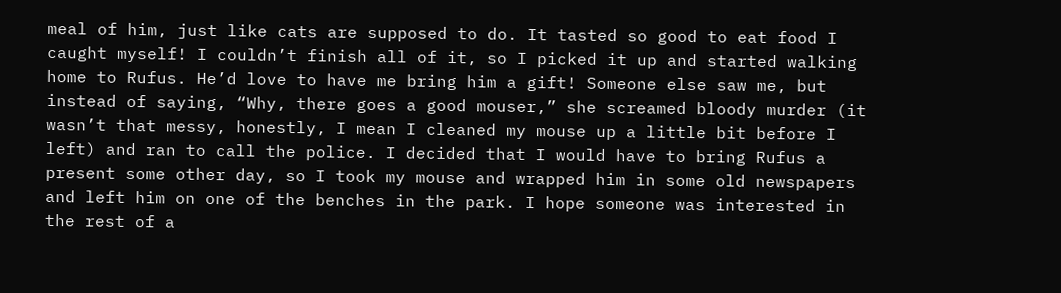meal of him, just like cats are supposed to do. It tasted so good to eat food I caught myself! I couldn’t finish all of it, so I picked it up and started walking home to Rufus. He’d love to have me bring him a gift! Someone else saw me, but instead of saying, “Why, there goes a good mouser,” she screamed bloody murder (it wasn’t that messy, honestly, I mean I cleaned my mouse up a little bit before I left) and ran to call the police. I decided that I would have to bring Rufus a present some other day, so I took my mouse and wrapped him in some old newspapers and left him on one of the benches in the park. I hope someone was interested in the rest of a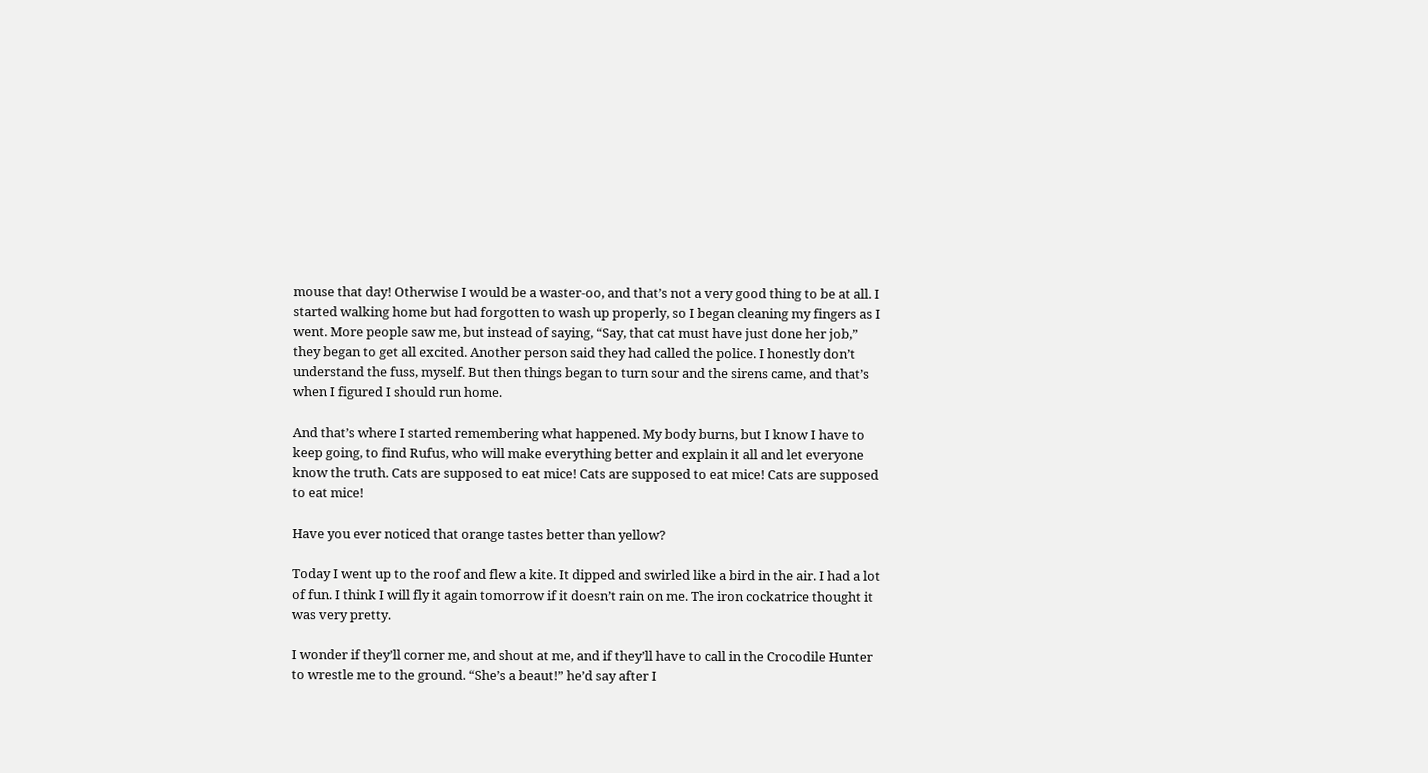mouse that day! Otherwise I would be a waster-oo, and that’s not a very good thing to be at all. I started walking home but had forgotten to wash up properly, so I began cleaning my fingers as I went. More people saw me, but instead of saying, “Say, that cat must have just done her job,” they began to get all excited. Another person said they had called the police. I honestly don’t understand the fuss, myself. But then things began to turn sour and the sirens came, and that’s when I figured I should run home.

And that’s where I started remembering what happened. My body burns, but I know I have to keep going, to find Rufus, who will make everything better and explain it all and let everyone know the truth. Cats are supposed to eat mice! Cats are supposed to eat mice! Cats are supposed to eat mice!

Have you ever noticed that orange tastes better than yellow?

Today I went up to the roof and flew a kite. It dipped and swirled like a bird in the air. I had a lot of fun. I think I will fly it again tomorrow if it doesn’t rain on me. The iron cockatrice thought it was very pretty.

I wonder if they’ll corner me, and shout at me, and if they’ll have to call in the Crocodile Hunter to wrestle me to the ground. “She’s a beaut!” he’d say after I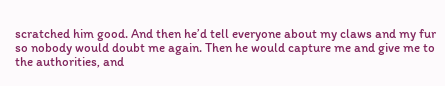scratched him good. And then he’d tell everyone about my claws and my fur so nobody would doubt me again. Then he would capture me and give me to the authorities, and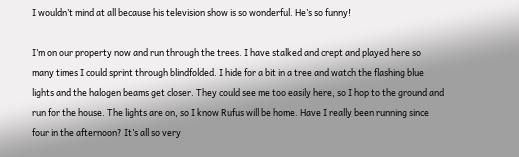I wouldn’t mind at all because his television show is so wonderful. He’s so funny!

I’m on our property now and run through the trees. I have stalked and crept and played here so many times I could sprint through blindfolded. I hide for a bit in a tree and watch the flashing blue lights and the halogen beams get closer. They could see me too easily here, so I hop to the ground and run for the house. The lights are on, so I know Rufus will be home. Have I really been running since four in the afternoon? It’s all so very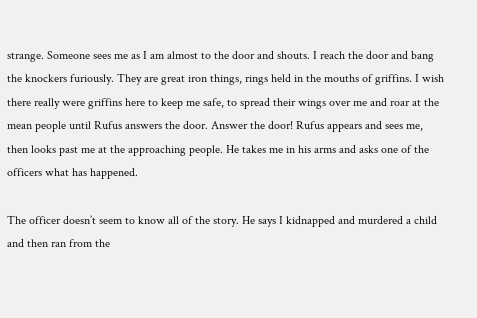strange. Someone sees me as I am almost to the door and shouts. I reach the door and bang the knockers furiously. They are great iron things, rings held in the mouths of griffins. I wish there really were griffins here to keep me safe, to spread their wings over me and roar at the mean people until Rufus answers the door. Answer the door! Rufus appears and sees me, then looks past me at the approaching people. He takes me in his arms and asks one of the officers what has happened.

The officer doesn’t seem to know all of the story. He says I kidnapped and murdered a child and then ran from the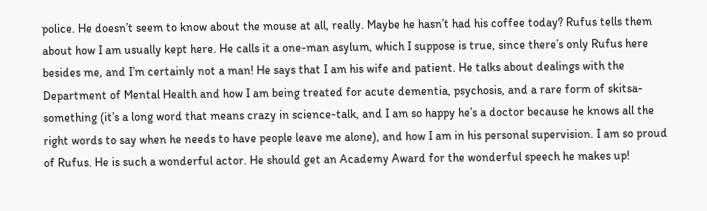police. He doesn’t seem to know about the mouse at all, really. Maybe he hasn’t had his coffee today? Rufus tells them about how I am usually kept here. He calls it a one-man asylum, which I suppose is true, since there’s only Rufus here besides me, and I’m certainly not a man! He says that I am his wife and patient. He talks about dealings with the Department of Mental Health and how I am being treated for acute dementia, psychosis, and a rare form of skitsa-something (it’s a long word that means crazy in science-talk, and I am so happy he’s a doctor because he knows all the right words to say when he needs to have people leave me alone), and how I am in his personal supervision. I am so proud of Rufus. He is such a wonderful actor. He should get an Academy Award for the wonderful speech he makes up!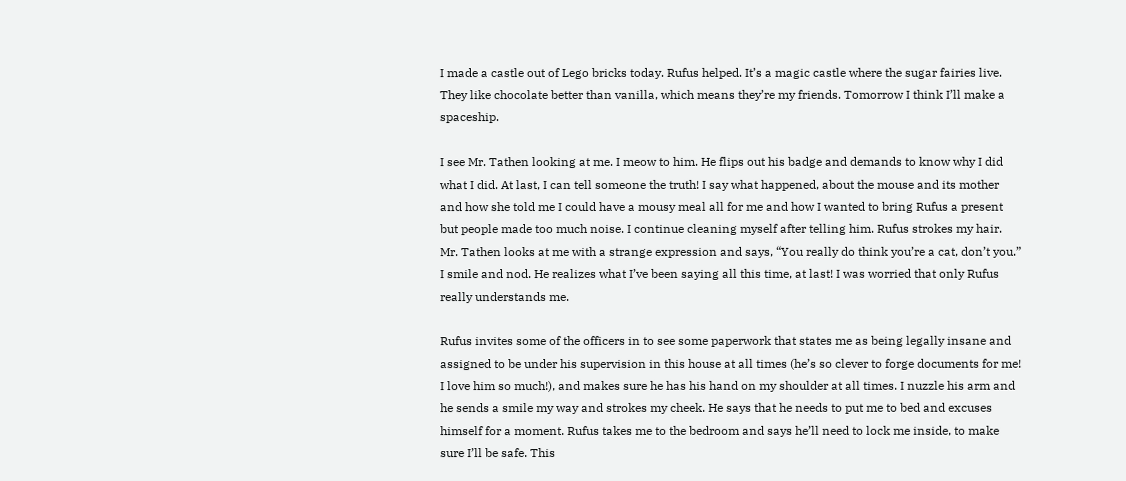I made a castle out of Lego bricks today. Rufus helped. It’s a magic castle where the sugar fairies live. They like chocolate better than vanilla, which means they’re my friends. Tomorrow I think I’ll make a spaceship.

I see Mr. Tathen looking at me. I meow to him. He flips out his badge and demands to know why I did what I did. At last, I can tell someone the truth! I say what happened, about the mouse and its mother and how she told me I could have a mousy meal all for me and how I wanted to bring Rufus a present but people made too much noise. I continue cleaning myself after telling him. Rufus strokes my hair. Mr. Tathen looks at me with a strange expression and says, “You really do think you’re a cat, don’t you.” I smile and nod. He realizes what I’ve been saying all this time, at last! I was worried that only Rufus really understands me.

Rufus invites some of the officers in to see some paperwork that states me as being legally insane and assigned to be under his supervision in this house at all times (he’s so clever to forge documents for me! I love him so much!), and makes sure he has his hand on my shoulder at all times. I nuzzle his arm and he sends a smile my way and strokes my cheek. He says that he needs to put me to bed and excuses himself for a moment. Rufus takes me to the bedroom and says he’ll need to lock me inside, to make sure I’ll be safe. This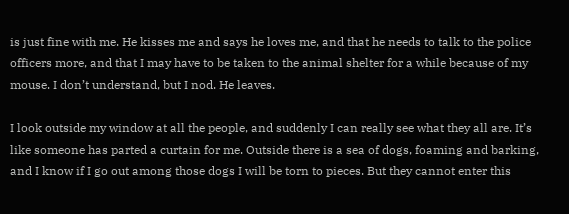is just fine with me. He kisses me and says he loves me, and that he needs to talk to the police officers more, and that I may have to be taken to the animal shelter for a while because of my mouse. I don’t understand, but I nod. He leaves.

I look outside my window at all the people, and suddenly I can really see what they all are. It’s like someone has parted a curtain for me. Outside there is a sea of dogs, foaming and barking, and I know if I go out among those dogs I will be torn to pieces. But they cannot enter this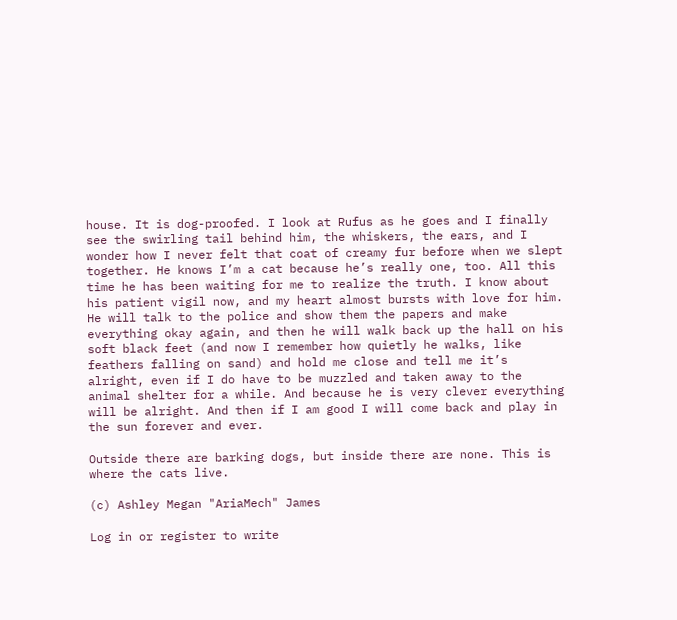house. It is dog-proofed. I look at Rufus as he goes and I finally see the swirling tail behind him, the whiskers, the ears, and I wonder how I never felt that coat of creamy fur before when we slept together. He knows I’m a cat because he’s really one, too. All this time he has been waiting for me to realize the truth. I know about his patient vigil now, and my heart almost bursts with love for him. He will talk to the police and show them the papers and make everything okay again, and then he will walk back up the hall on his soft black feet (and now I remember how quietly he walks, like feathers falling on sand) and hold me close and tell me it’s alright, even if I do have to be muzzled and taken away to the animal shelter for a while. And because he is very clever everything will be alright. And then if I am good I will come back and play in the sun forever and ever.

Outside there are barking dogs, but inside there are none. This is where the cats live.

(c) Ashley Megan "AriaMech" James

Log in or register to write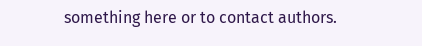something here or to contact authors.